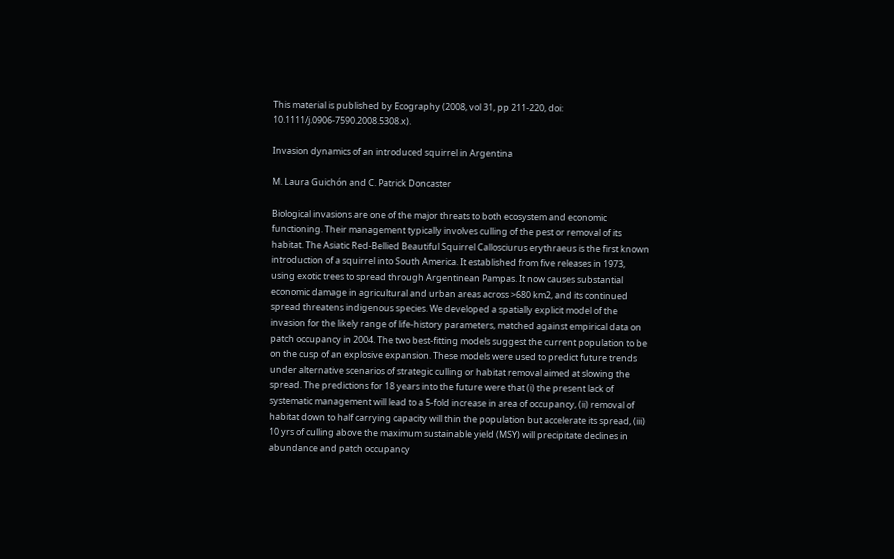This material is published by Ecography (2008, vol 31, pp 211-220, doi: 10.1111/j.0906-7590.2008.5308.x).

Invasion dynamics of an introduced squirrel in Argentina

M. Laura Guichón and C. Patrick Doncaster

Biological invasions are one of the major threats to both ecosystem and economic functioning. Their management typically involves culling of the pest or removal of its habitat. The Asiatic Red-Bellied Beautiful Squirrel Callosciurus erythraeus is the first known introduction of a squirrel into South America. It established from five releases in 1973, using exotic trees to spread through Argentinean Pampas. It now causes substantial economic damage in agricultural and urban areas across >680 km2, and its continued spread threatens indigenous species. We developed a spatially explicit model of the invasion for the likely range of life-history parameters, matched against empirical data on patch occupancy in 2004. The two best-fitting models suggest the current population to be on the cusp of an explosive expansion. These models were used to predict future trends under alternative scenarios of strategic culling or habitat removal aimed at slowing the spread. The predictions for 18 years into the future were that (i) the present lack of systematic management will lead to a 5-fold increase in area of occupancy, (ii) removal of habitat down to half carrying capacity will thin the population but accelerate its spread, (iii) 10 yrs of culling above the maximum sustainable yield (MSY) will precipitate declines in abundance and patch occupancy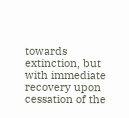towards extinction, but with immediate recovery upon cessation of the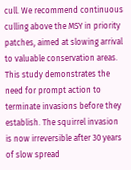cull. We recommend continuous culling above the MSY in priority patches, aimed at slowing arrival to valuable conservation areas. This study demonstrates the need for prompt action to terminate invasions before they establish. The squirrel invasion is now irreversible after 30 years of slow spread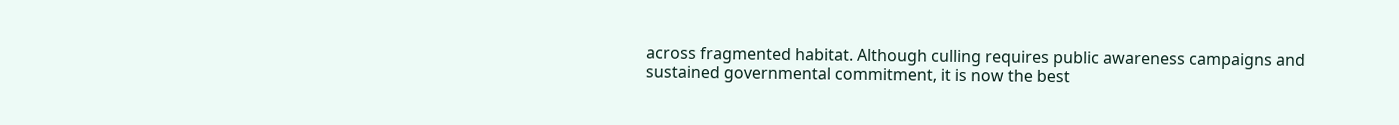across fragmented habitat. Although culling requires public awareness campaigns and sustained governmental commitment, it is now the best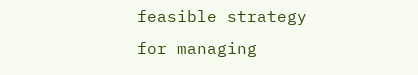feasible strategy for managing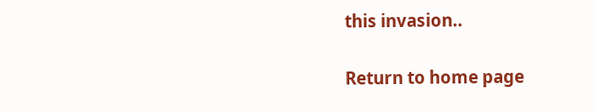this invasion..

Return to home page